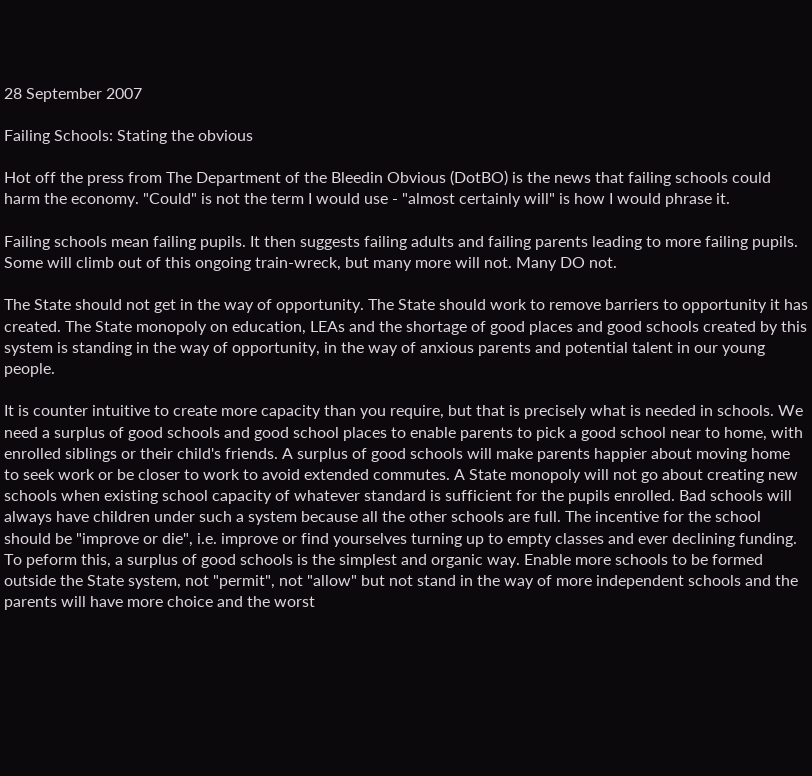28 September 2007

Failing Schools: Stating the obvious

Hot off the press from The Department of the Bleedin Obvious (DotBO) is the news that failing schools could harm the economy. "Could" is not the term I would use - "almost certainly will" is how I would phrase it.

Failing schools mean failing pupils. It then suggests failing adults and failing parents leading to more failing pupils. Some will climb out of this ongoing train-wreck, but many more will not. Many DO not.

The State should not get in the way of opportunity. The State should work to remove barriers to opportunity it has created. The State monopoly on education, LEAs and the shortage of good places and good schools created by this system is standing in the way of opportunity, in the way of anxious parents and potential talent in our young people.

It is counter intuitive to create more capacity than you require, but that is precisely what is needed in schools. We need a surplus of good schools and good school places to enable parents to pick a good school near to home, with enrolled siblings or their child's friends. A surplus of good schools will make parents happier about moving home to seek work or be closer to work to avoid extended commutes. A State monopoly will not go about creating new schools when existing school capacity of whatever standard is sufficient for the pupils enrolled. Bad schools will always have children under such a system because all the other schools are full. The incentive for the school should be "improve or die", i.e. improve or find yourselves turning up to empty classes and ever declining funding. To peform this, a surplus of good schools is the simplest and organic way. Enable more schools to be formed outside the State system, not "permit", not "allow" but not stand in the way of more independent schools and the parents will have more choice and the worst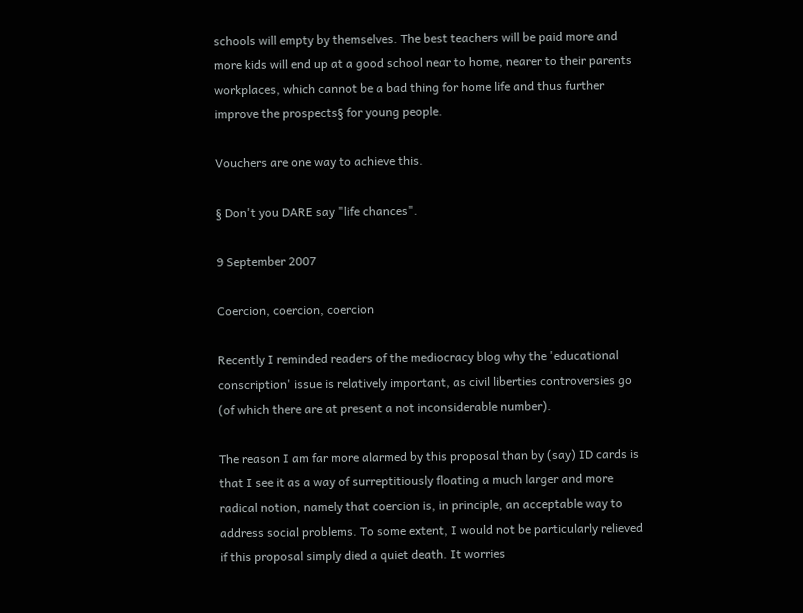schools will empty by themselves. The best teachers will be paid more and more kids will end up at a good school near to home, nearer to their parents workplaces, which cannot be a bad thing for home life and thus further improve the prospects§ for young people.

Vouchers are one way to achieve this.

§ Don't you DARE say "life chances".

9 September 2007

Coercion, coercion, coercion

Recently I reminded readers of the mediocracy blog why the 'educational conscription' issue is relatively important, as civil liberties controversies go (of which there are at present a not inconsiderable number).

The reason I am far more alarmed by this proposal than by (say) ID cards is that I see it as a way of surreptitiously floating a much larger and more radical notion, namely that coercion is, in principle, an acceptable way to address social problems. To some extent, I would not be particularly relieved if this proposal simply died a quiet death. It worries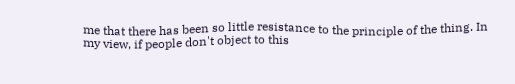me that there has been so little resistance to the principle of the thing. In my view, if people don't object to this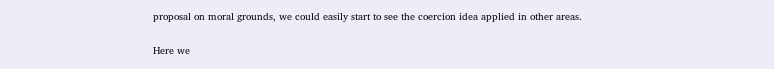proposal on moral grounds, we could easily start to see the coercion idea applied in other areas.

Here we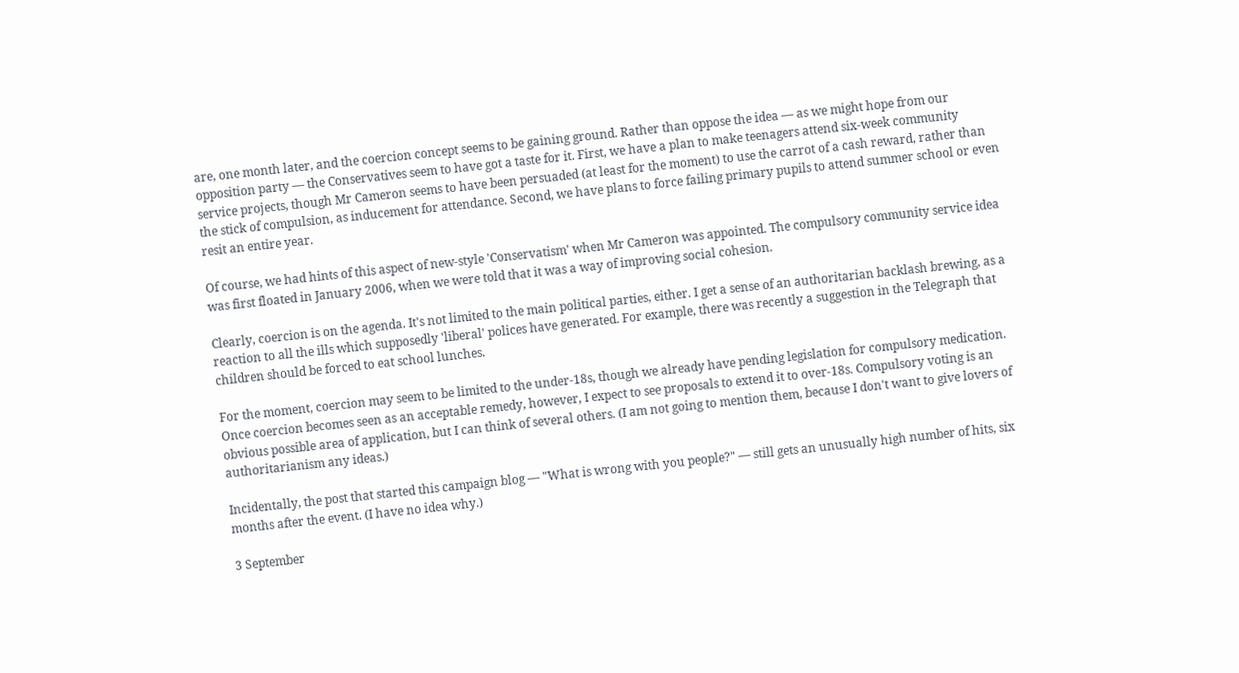are, one month later, and the coercion concept seems to be gaining ground. Rather than oppose the idea — as we might hope from our opposition party — the Conservatives seem to have got a taste for it. First, we have a plan to make teenagers attend six-week community service projects, though Mr Cameron seems to have been persuaded (at least for the moment) to use the carrot of a cash reward, rather than the stick of compulsion, as inducement for attendance. Second, we have plans to force failing primary pupils to attend summer school or even resit an entire year.

Of course, we had hints of this aspect of new-style 'Conservatism' when Mr Cameron was appointed. The compulsory community service idea was first floated in January 2006, when we were told that it was a way of improving social cohesion.

Clearly, coercion is on the agenda. It's not limited to the main political parties, either. I get a sense of an authoritarian backlash brewing, as a reaction to all the ills which supposedly 'liberal' polices have generated. For example, there was recently a suggestion in the Telegraph that children should be forced to eat school lunches.

For the moment, coercion may seem to be limited to the under-18s, though we already have pending legislation for compulsory medication. Once coercion becomes seen as an acceptable remedy, however, I expect to see proposals to extend it to over-18s. Compulsory voting is an obvious possible area of application, but I can think of several others. (I am not going to mention them, because I don't want to give lovers of authoritarianism any ideas.)

Incidentally, the post that started this campaign blog — "What is wrong with you people?" — still gets an unusually high number of hits, six months after the event. (I have no idea why.)

3 September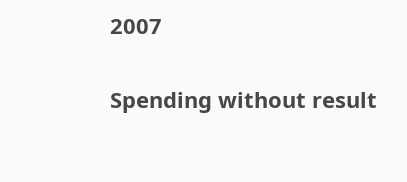2007

Spending without result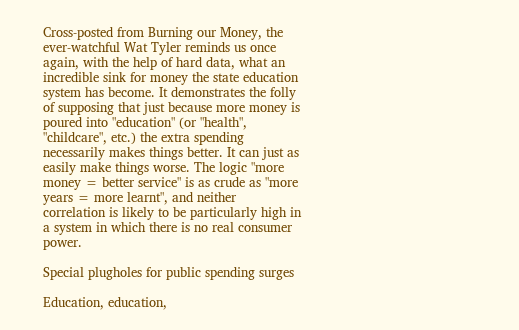Cross-posted from Burning our Money, the ever-watchful Wat Tyler reminds us once again, with the help of hard data, what an incredible sink for money the state education system has become. It demonstrates the folly of supposing that just because more money is poured into "education" (or "health", "childcare", etc.) the extra spending necessarily makes things better. It can just as easily make things worse. The logic "more money = better service" is as crude as "more years = more learnt", and neither correlation is likely to be particularly high in a system in which there is no real consumer power.

Special plugholes for public spending surges

Education, education,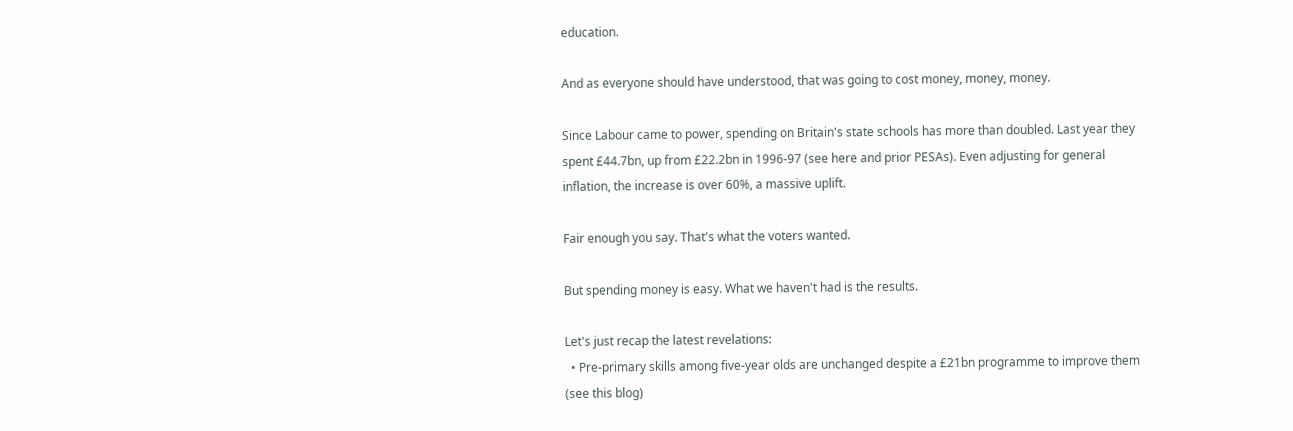education.

And as everyone should have understood, that was going to cost money, money, money.

Since Labour came to power, spending on Britain's state schools has more than doubled. Last year they spent £44.7bn, up from £22.2bn in 1996-97 (see here and prior PESAs). Even adjusting for general inflation, the increase is over 60%, a massive uplift.

Fair enough you say. That's what the voters wanted.

But spending money is easy. What we haven't had is the results.

Let's just recap the latest revelations:
  • Pre-primary skills among five-year olds are unchanged despite a £21bn programme to improve them (see this blog)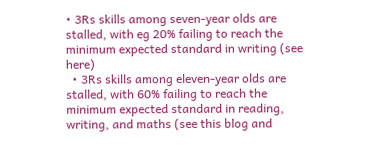• 3Rs skills among seven-year olds are stalled, with eg 20% failing to reach the minimum expected standard in writing (see here)
  • 3Rs skills among eleven-year olds are stalled, with 60% failing to reach the minimum expected standard in reading, writing, and maths (see this blog and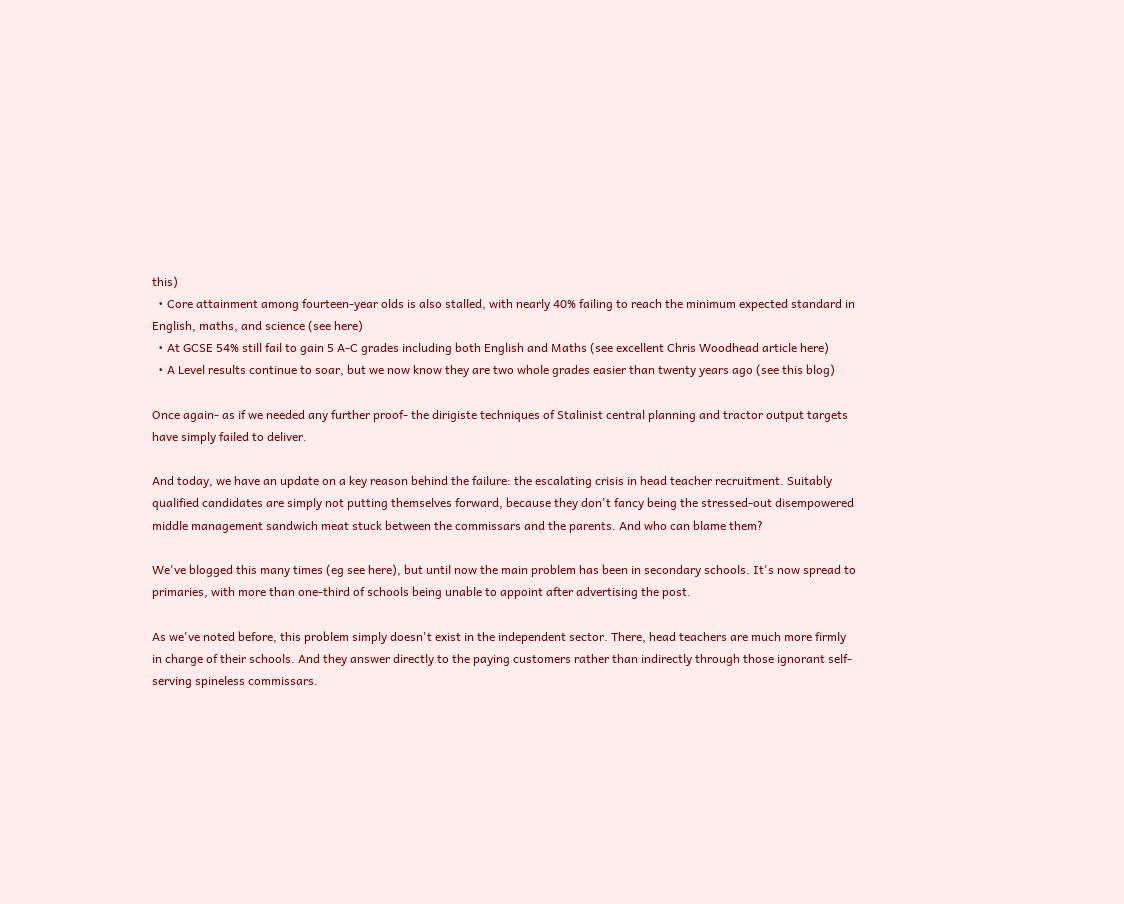this)
  • Core attainment among fourteen-year olds is also stalled, with nearly 40% failing to reach the minimum expected standard in English, maths, and science (see here)
  • At GCSE 54% still fail to gain 5 A-C grades including both English and Maths (see excellent Chris Woodhead article here)
  • A Level results continue to soar, but we now know they are two whole grades easier than twenty years ago (see this blog)

Once again- as if we needed any further proof- the dirigiste techniques of Stalinist central planning and tractor output targets have simply failed to deliver.

And today, we have an update on a key reason behind the failure: the escalating crisis in head teacher recruitment. Suitably qualified candidates are simply not putting themselves forward, because they don't fancy being the stressed-out disempowered middle management sandwich meat stuck between the commissars and the parents. And who can blame them?

We've blogged this many times (eg see here), but until now the main problem has been in secondary schools. It's now spread to primaries, with more than one-third of schools being unable to appoint after advertising the post.

As we've noted before, this problem simply doesn't exist in the independent sector. There, head teachers are much more firmly in charge of their schools. And they answer directly to the paying customers rather than indirectly through those ignorant self-serving spineless commissars.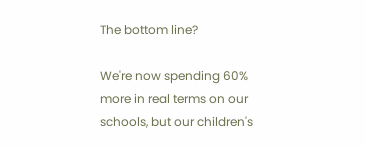The bottom line?

We're now spending 60% more in real terms on our schools, but our children's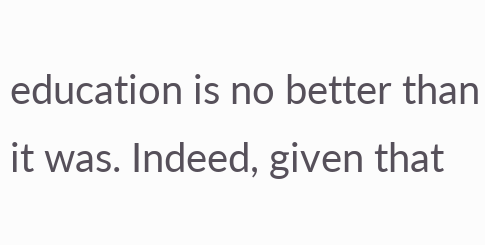education is no better than it was. Indeed, given that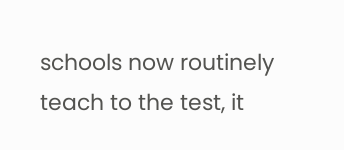schools now routinely teach to the test, it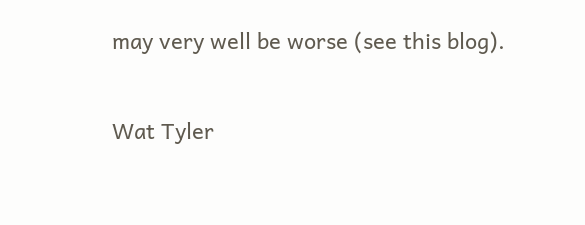may very well be worse (see this blog).

Wat Tyler